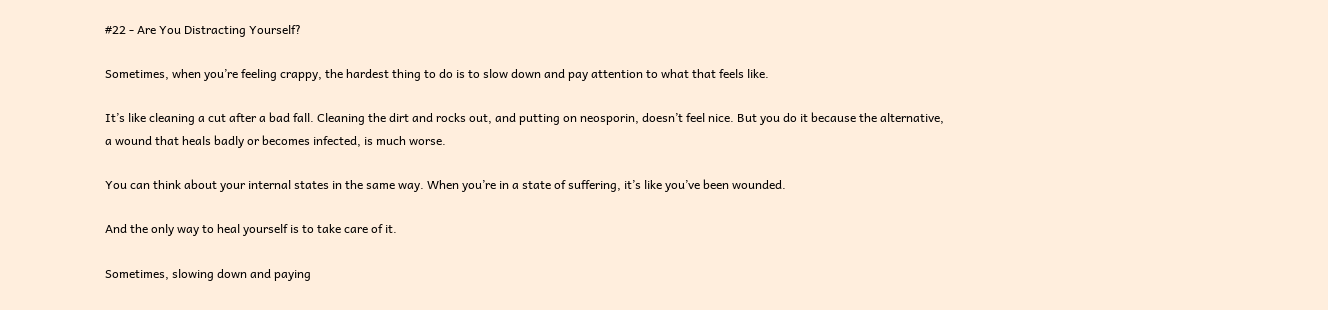#22 - Are You Distracting Yourself?

Sometimes, when you’re feeling crappy, the hardest thing to do is to slow down and pay attention to what that feels like.

It’s like cleaning a cut after a bad fall. Cleaning the dirt and rocks out, and putting on neosporin, doesn’t feel nice. But you do it because the alternative, a wound that heals badly or becomes infected, is much worse.

You can think about your internal states in the same way. When you’re in a state of suffering, it’s like you’ve been wounded.

And the only way to heal yourself is to take care of it.

Sometimes, slowing down and paying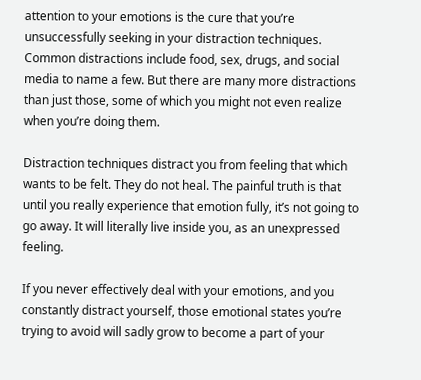attention to your emotions is the cure that you’re unsuccessfully seeking in your distraction techniques. Common distractions include food, sex, drugs, and social media to name a few. But there are many more distractions than just those, some of which you might not even realize when you’re doing them.

Distraction techniques distract you from feeling that which wants to be felt. They do not heal. The painful truth is that until you really experience that emotion fully, it’s not going to go away. It will literally live inside you, as an unexpressed feeling.

If you never effectively deal with your emotions, and you constantly distract yourself, those emotional states you’re trying to avoid will sadly grow to become a part of your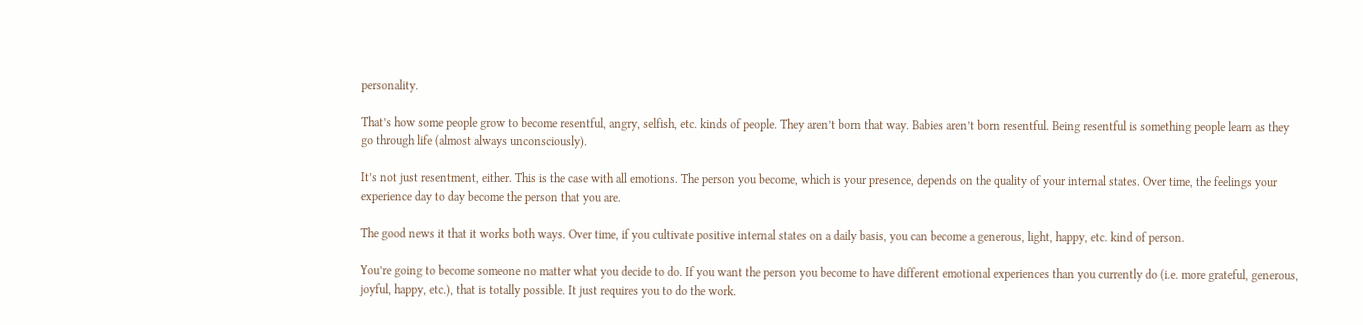personality.

That’s how some people grow to become resentful, angry, selfish, etc. kinds of people. They aren’t born that way. Babies aren’t born resentful. Being resentful is something people learn as they go through life (almost always unconsciously).

It’s not just resentment, either. This is the case with all emotions. The person you become, which is your presence, depends on the quality of your internal states. Over time, the feelings your experience day to day become the person that you are.

The good news it that it works both ways. Over time, if you cultivate positive internal states on a daily basis, you can become a generous, light, happy, etc. kind of person.

You’re going to become someone no matter what you decide to do. If you want the person you become to have different emotional experiences than you currently do (i.e. more grateful, generous, joyful, happy, etc.), that is totally possible. It just requires you to do the work.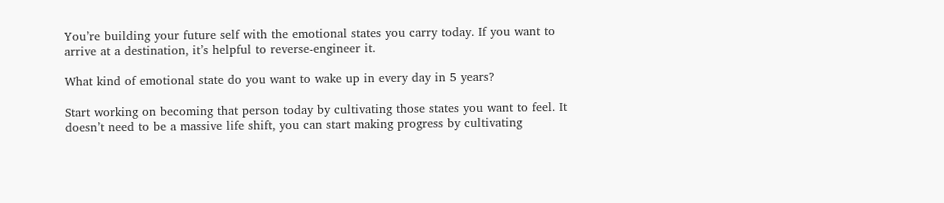You’re building your future self with the emotional states you carry today. If you want to arrive at a destination, it’s helpful to reverse-engineer it.

What kind of emotional state do you want to wake up in every day in 5 years?

Start working on becoming that person today by cultivating those states you want to feel. It doesn’t need to be a massive life shift, you can start making progress by cultivating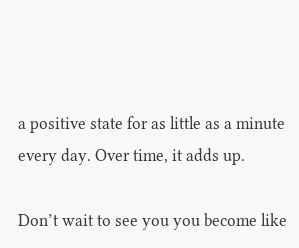a positive state for as little as a minute every day. Over time, it adds up.

Don’t wait to see you you become like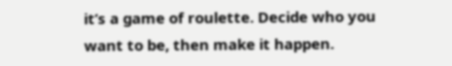it’s a game of roulette. Decide who you want to be, then make it happen.